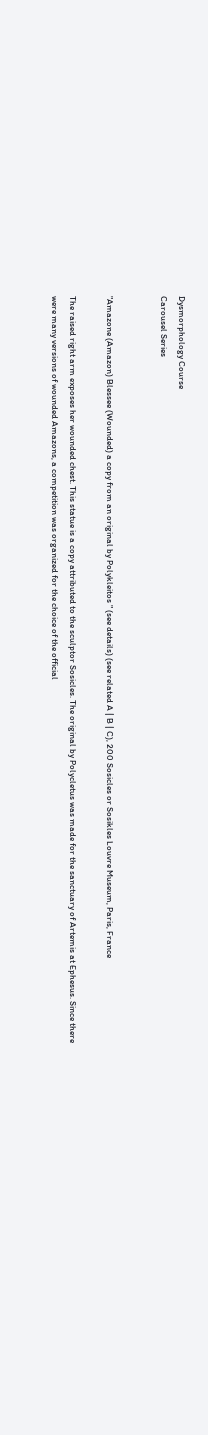Dysmorphology Course
Carousel Series


"Amazone (Amazon) Blessee (Wounded) a copy from an original by Polykleitos " (see details) (see related A | B | C), 200 Sosicles or Sosikles Louvre Museum, Paris, France

The raised right arm exposes her wounded chest. This statue is a copy attributed to the sculptor Sosicles. The original by Polycletus was made for the sanctuary of Artemis at Ephesus. Since there were many versions of wounded Amazons, a competition was organized for the choice of the official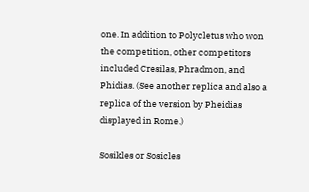one. In addition to Polycletus who won the competition, other competitors included Cresilas, Phradmon, and Phidias. (See another replica and also a replica of the version by Pheidias displayed in Rome.)

Sosikles or Sosicles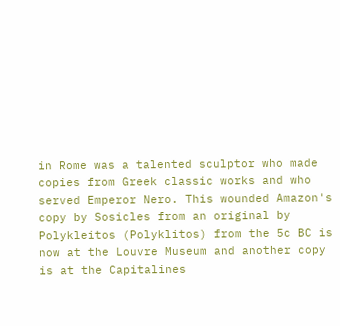in Rome was a talented sculptor who made copies from Greek classic works and who served Emperor Nero. This wounded Amazon's copy by Sosicles from an original by Polykleitos (Polyklitos) from the 5c BC is now at the Louvre Museum and another copy is at the Capitalines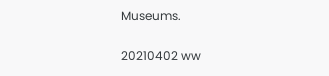Museums.

20210402 ww